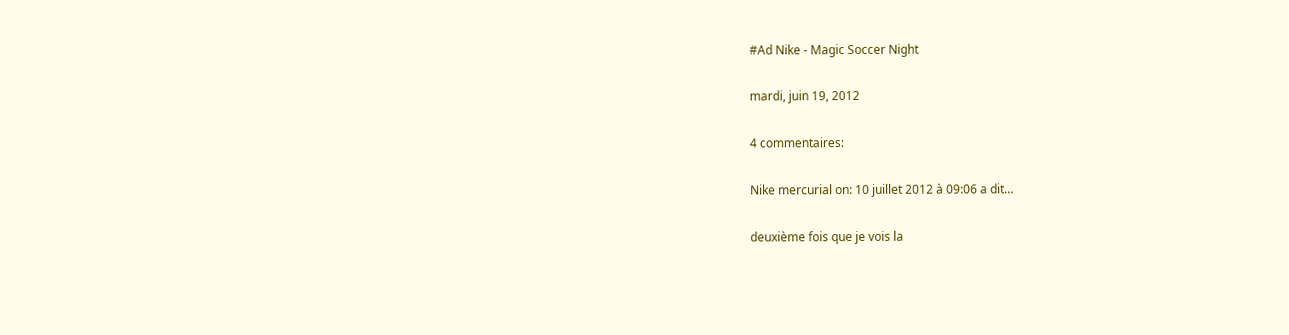#Ad Nike - Magic Soccer Night

mardi, juin 19, 2012

4 commentaires:

Nike mercurial on: 10 juillet 2012 à 09:06 a dit…

deuxième fois que je vois la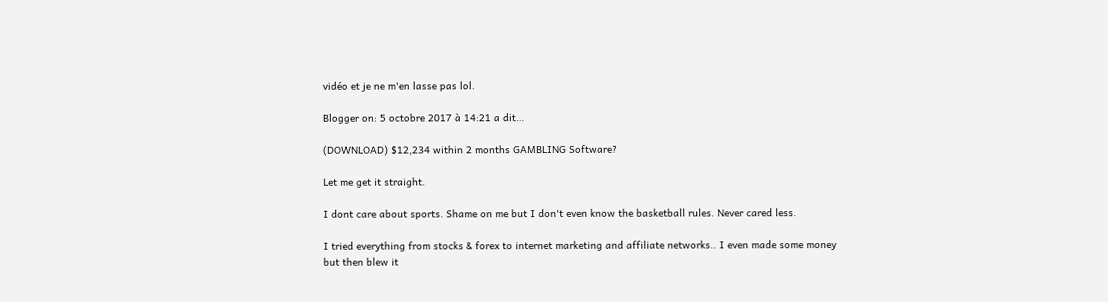vidéo et je ne m'en lasse pas lol.

Blogger on: 5 octobre 2017 à 14:21 a dit…

(DOWNLOAD) $12,234 within 2 months GAMBLING Software?

Let me get it straight.

I dont care about sports. Shame on me but I don't even know the basketball rules. Never cared less.

I tried everything from stocks & forex to internet marketing and affiliate networks.. I even made some money but then blew it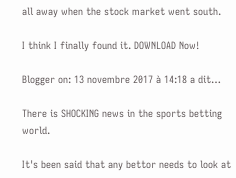all away when the stock market went south.

I think I finally found it. DOWNLOAD Now!

Blogger on: 13 novembre 2017 à 14:18 a dit…

There is SHOCKING news in the sports betting world.

It's been said that any bettor needs to look at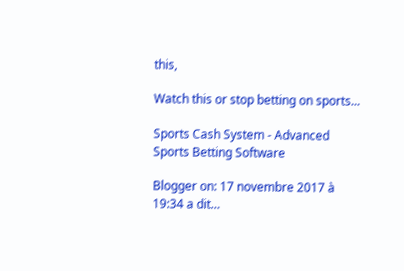this,

Watch this or stop betting on sports...

Sports Cash System - Advanced Sports Betting Software

Blogger on: 17 novembre 2017 à 19:34 a dit…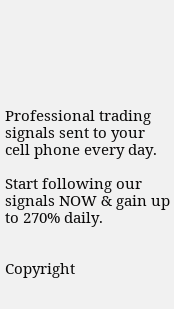Professional trading signals sent to your cell phone every day.

Start following our signals NOW & gain up to 270% daily.


Copyright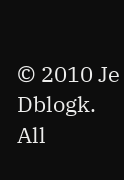© 2010 Je Dblogk. All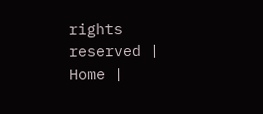rights reserved | Home |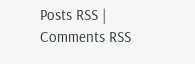Posts RSS | Comments RSS